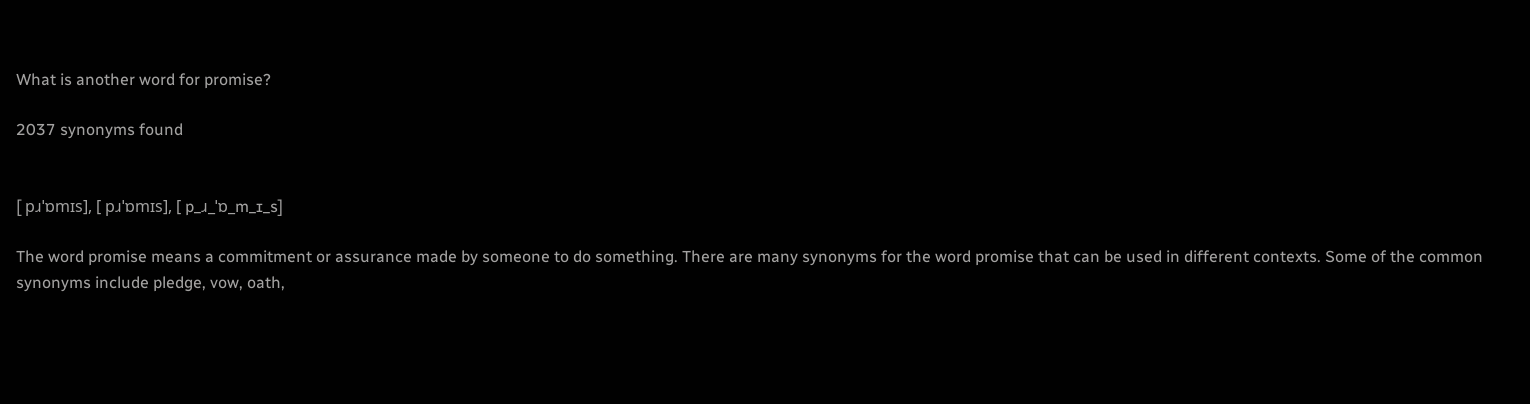What is another word for promise?

2037 synonyms found


[ pɹˈɒmɪs], [ pɹˈɒmɪs], [ p_ɹ_ˈɒ_m_ɪ_s]

The word promise means a commitment or assurance made by someone to do something. There are many synonyms for the word promise that can be used in different contexts. Some of the common synonyms include pledge, vow, oath,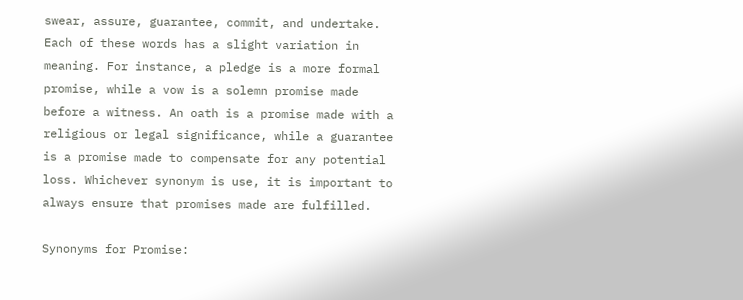swear, assure, guarantee, commit, and undertake. Each of these words has a slight variation in meaning. For instance, a pledge is a more formal promise, while a vow is a solemn promise made before a witness. An oath is a promise made with a religious or legal significance, while a guarantee is a promise made to compensate for any potential loss. Whichever synonym is use, it is important to always ensure that promises made are fulfilled.

Synonyms for Promise: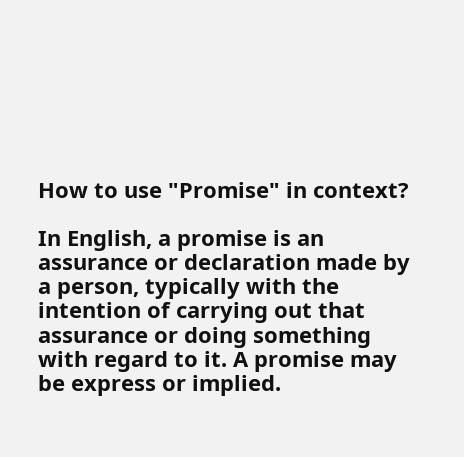How to use "Promise" in context?

In English, a promise is an assurance or declaration made by a person, typically with the intention of carrying out that assurance or doing something with regard to it. A promise may be express or implied.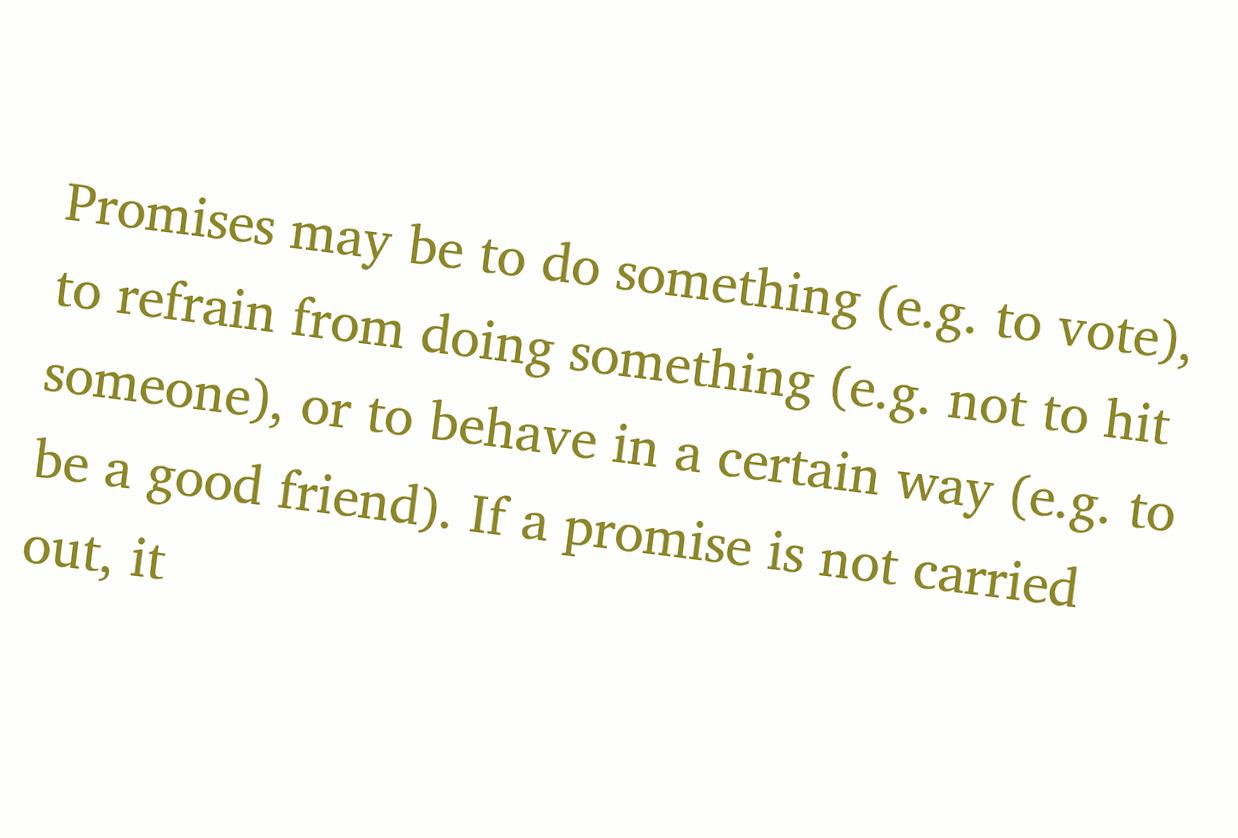Promises may be to do something (e.g. to vote), to refrain from doing something (e.g. not to hit someone), or to behave in a certain way (e.g. to be a good friend). If a promise is not carried out, it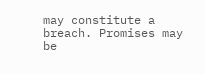may constitute a breach. Promises may be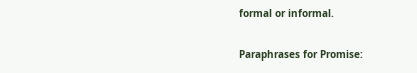formal or informal.

Paraphrases for Promise: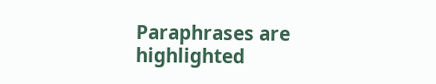Paraphrases are highlighted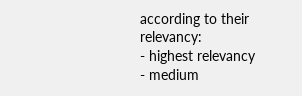according to their relevancy:
- highest relevancy
- medium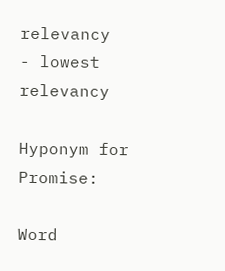relevancy
- lowest relevancy

Hyponym for Promise:

Word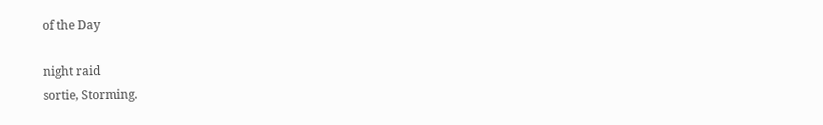of the Day

night raid
sortie, Storming.